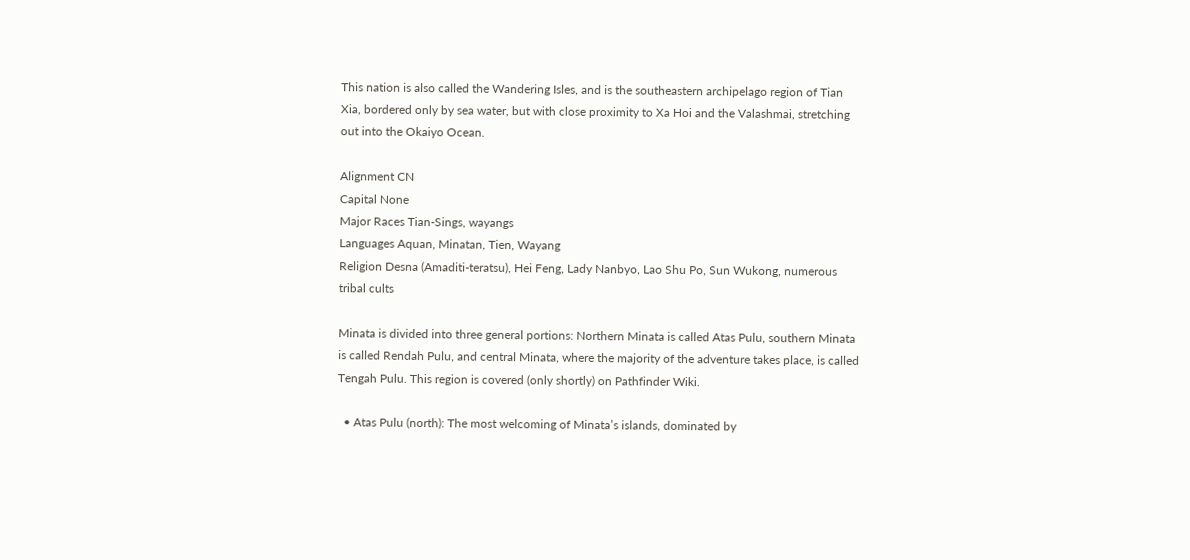This nation is also called the Wandering Isles, and is the southeastern archipelago region of Tian Xia, bordered only by sea water, but with close proximity to Xa Hoi and the Valashmai, stretching out into the Okaiyo Ocean.

Alignment CN
Capital None
Major Races Tian-Sings, wayangs
Languages Aquan, Minatan, Tien, Wayang
Religion Desna (Amaditi-teratsu), Hei Feng, Lady Nanbyo, Lao Shu Po, Sun Wukong, numerous tribal cults

Minata is divided into three general portions: Northern Minata is called Atas Pulu, southern Minata is called Rendah Pulu, and central Minata, where the majority of the adventure takes place, is called Tengah Pulu. This region is covered (only shortly) on Pathfinder Wiki.

  • Atas Pulu (north): The most welcoming of Minata’s islands, dominated by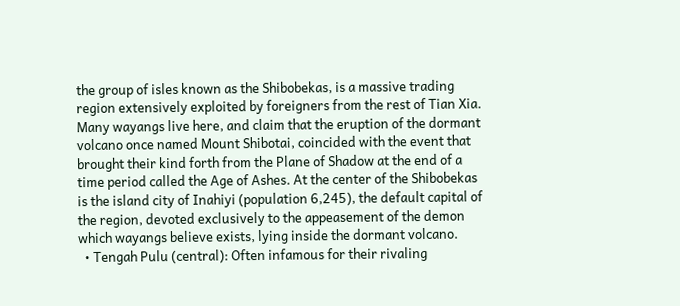the group of isles known as the Shibobekas, is a massive trading region extensively exploited by foreigners from the rest of Tian Xia. Many wayangs live here, and claim that the eruption of the dormant volcano once named Mount Shibotai, coincided with the event that brought their kind forth from the Plane of Shadow at the end of a time period called the Age of Ashes. At the center of the Shibobekas is the island city of Inahiyi (population 6,245), the default capital of the region, devoted exclusively to the appeasement of the demon which wayangs believe exists, lying inside the dormant volcano.
  • Tengah Pulu (central): Often infamous for their rivaling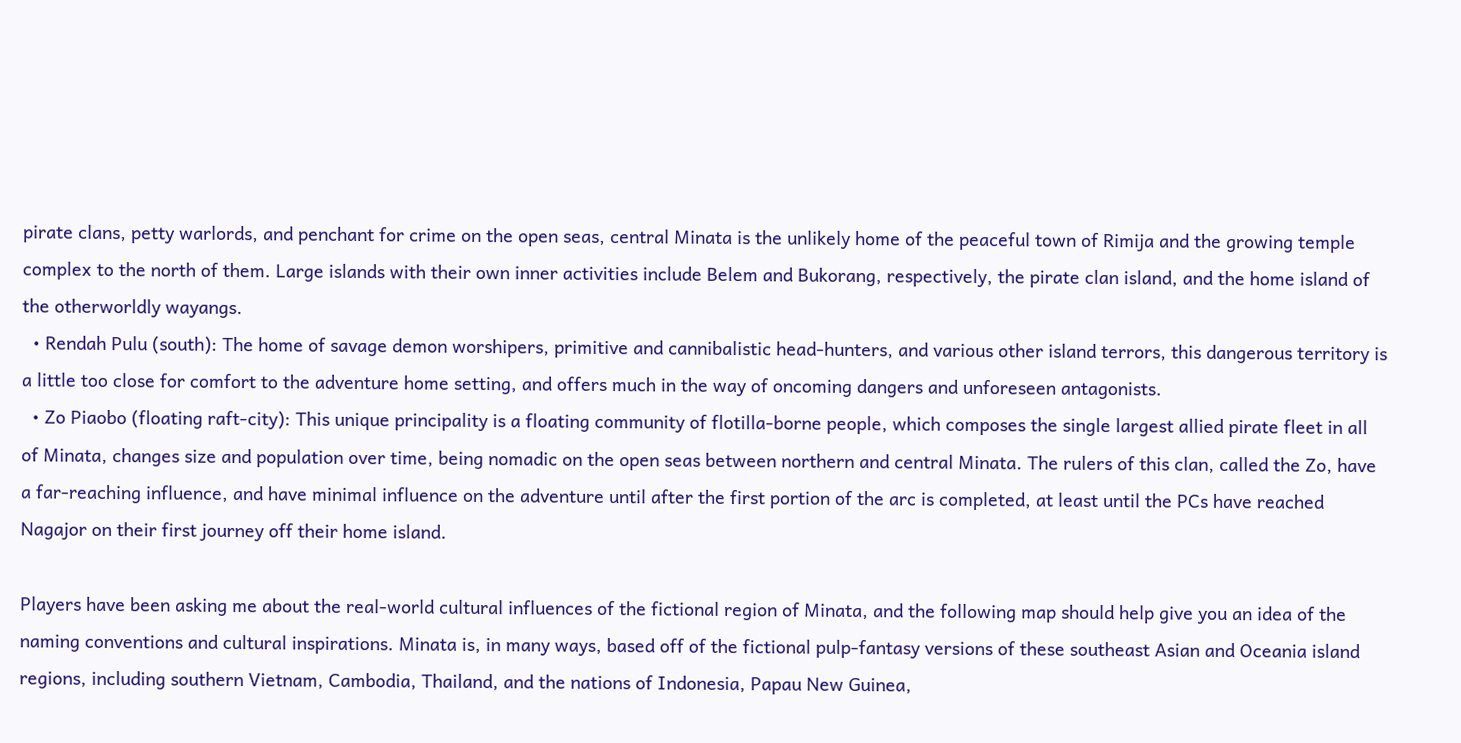pirate clans, petty warlords, and penchant for crime on the open seas, central Minata is the unlikely home of the peaceful town of Rimija and the growing temple complex to the north of them. Large islands with their own inner activities include Belem and Bukorang, respectively, the pirate clan island, and the home island of the otherworldly wayangs.
  • Rendah Pulu (south): The home of savage demon worshipers, primitive and cannibalistic head-hunters, and various other island terrors, this dangerous territory is a little too close for comfort to the adventure home setting, and offers much in the way of oncoming dangers and unforeseen antagonists.
  • Zo Piaobo (floating raft-city): This unique principality is a floating community of flotilla-borne people, which composes the single largest allied pirate fleet in all of Minata, changes size and population over time, being nomadic on the open seas between northern and central Minata. The rulers of this clan, called the Zo, have a far-reaching influence, and have minimal influence on the adventure until after the first portion of the arc is completed, at least until the PCs have reached Nagajor on their first journey off their home island.

Players have been asking me about the real-world cultural influences of the fictional region of Minata, and the following map should help give you an idea of the naming conventions and cultural inspirations. Minata is, in many ways, based off of the fictional pulp-fantasy versions of these southeast Asian and Oceania island regions, including southern Vietnam, Cambodia, Thailand, and the nations of Indonesia, Papau New Guinea,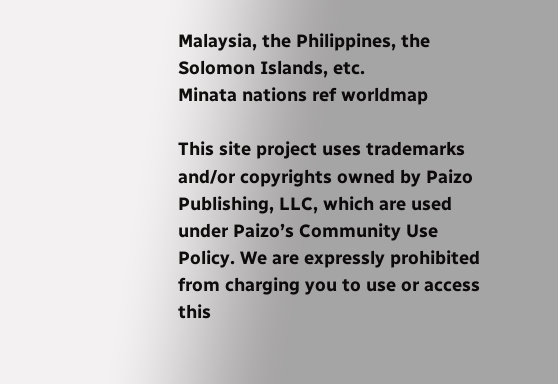Malaysia, the Philippines, the Solomon Islands, etc.
Minata nations ref worldmap

This site project uses trademarks and/or copyrights owned by Paizo Publishing, LLC, which are used under Paizo’s Community Use Policy. We are expressly prohibited from charging you to use or access this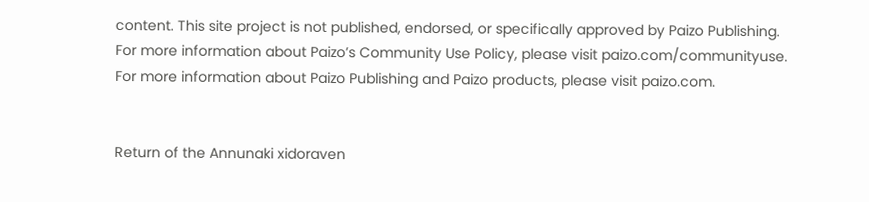content. This site project is not published, endorsed, or specifically approved by Paizo Publishing. For more information about Paizo’s Community Use Policy, please visit paizo.com/communityuse. For more information about Paizo Publishing and Paizo products, please visit paizo.com.


Return of the Annunaki xidoraven